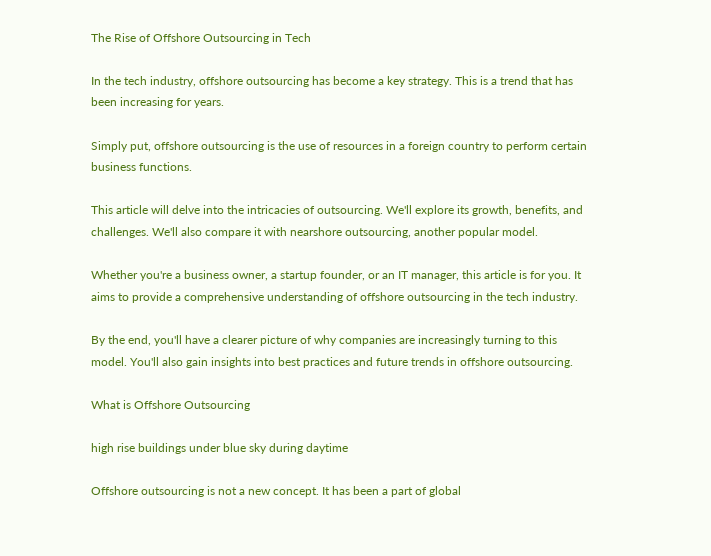The Rise of Offshore Outsourcing in Tech

In the tech industry, offshore outsourcing has become a key strategy. This is a trend that has been increasing for years.

Simply put, offshore outsourcing is the use of resources in a foreign country to perform certain business functions.

This article will delve into the intricacies of outsourcing. We'll explore its growth, benefits, and challenges. We'll also compare it with nearshore outsourcing, another popular model.

Whether you're a business owner, a startup founder, or an IT manager, this article is for you. It aims to provide a comprehensive understanding of offshore outsourcing in the tech industry.

By the end, you'll have a clearer picture of why companies are increasingly turning to this model. You'll also gain insights into best practices and future trends in offshore outsourcing.

What is Offshore Outsourcing

high rise buildings under blue sky during daytime

Offshore outsourcing is not a new concept. It has been a part of global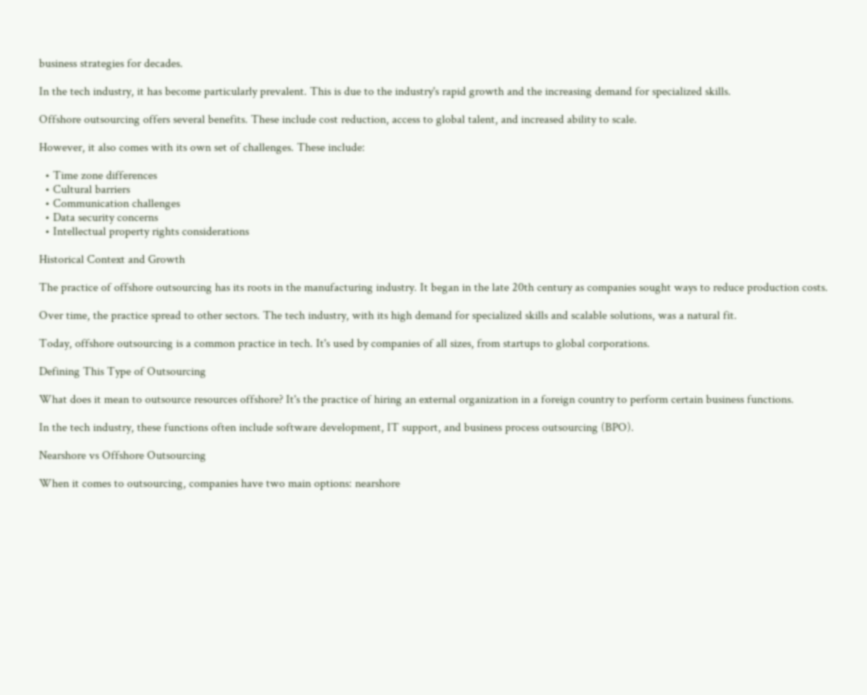business strategies for decades.

In the tech industry, it has become particularly prevalent. This is due to the industry's rapid growth and the increasing demand for specialized skills.

Offshore outsourcing offers several benefits. These include cost reduction, access to global talent, and increased ability to scale.

However, it also comes with its own set of challenges. These include:

  • Time zone differences
  • Cultural barriers
  • Communication challenges
  • Data security concerns
  • Intellectual property rights considerations

Historical Context and Growth

The practice of offshore outsourcing has its roots in the manufacturing industry. It began in the late 20th century as companies sought ways to reduce production costs.

Over time, the practice spread to other sectors. The tech industry, with its high demand for specialized skills and scalable solutions, was a natural fit.

Today, offshore outsourcing is a common practice in tech. It's used by companies of all sizes, from startups to global corporations.

Defining This Type of Outsourcing

What does it mean to outsource resources offshore? It's the practice of hiring an external organization in a foreign country to perform certain business functions.

In the tech industry, these functions often include software development, IT support, and business process outsourcing (BPO).

Nearshore vs Offshore Outsourcing

When it comes to outsourcing, companies have two main options: nearshore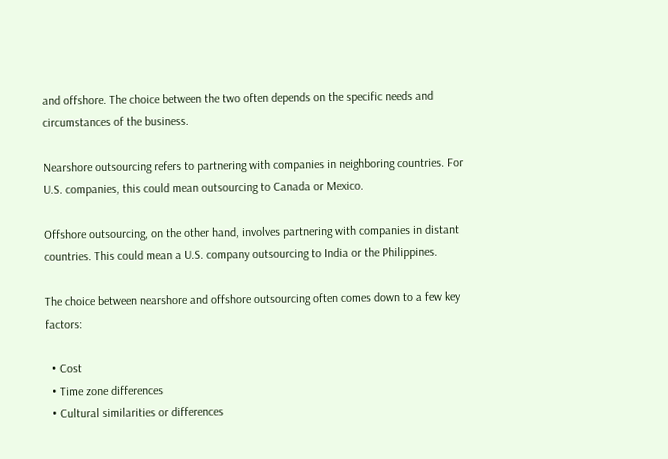and offshore. The choice between the two often depends on the specific needs and circumstances of the business.

Nearshore outsourcing refers to partnering with companies in neighboring countries. For U.S. companies, this could mean outsourcing to Canada or Mexico.

Offshore outsourcing, on the other hand, involves partnering with companies in distant countries. This could mean a U.S. company outsourcing to India or the Philippines.

The choice between nearshore and offshore outsourcing often comes down to a few key factors:

  • Cost
  • Time zone differences
  • Cultural similarities or differences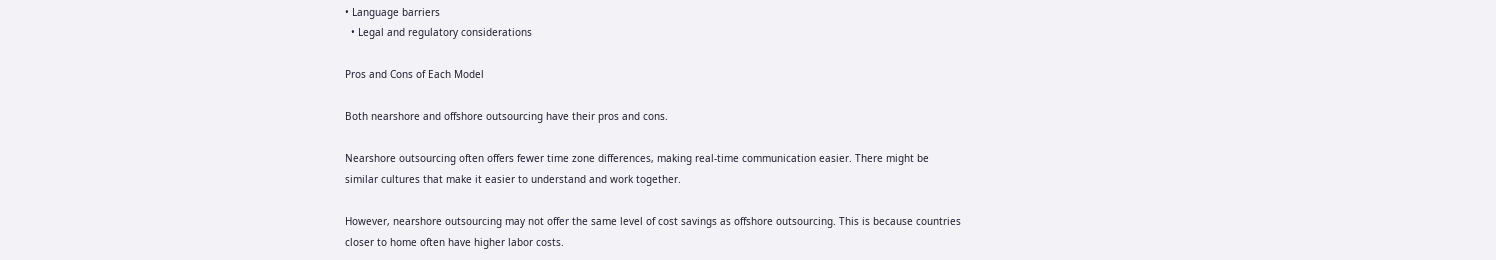• Language barriers
  • Legal and regulatory considerations

Pros and Cons of Each Model

Both nearshore and offshore outsourcing have their pros and cons.

Nearshore outsourcing often offers fewer time zone differences, making real-time communication easier. There might be similar cultures that make it easier to understand and work together.

However, nearshore outsourcing may not offer the same level of cost savings as offshore outsourcing. This is because countries closer to home often have higher labor costs.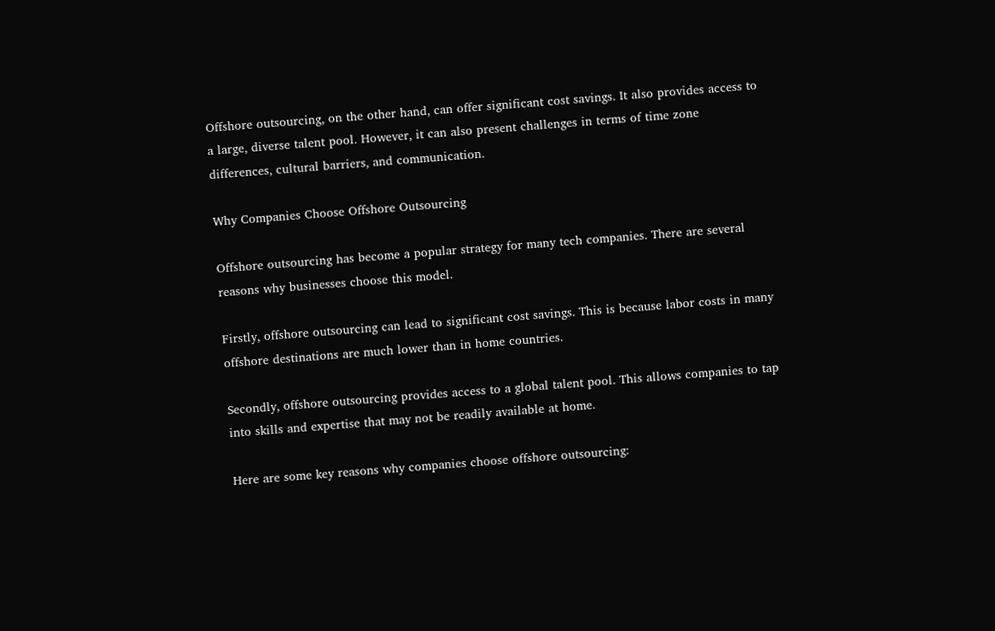Offshore outsourcing, on the other hand, can offer significant cost savings. It also provides access to a large, diverse talent pool. However, it can also present challenges in terms of time zone differences, cultural barriers, and communication.

Why Companies Choose Offshore Outsourcing

Offshore outsourcing has become a popular strategy for many tech companies. There are several reasons why businesses choose this model.

Firstly, offshore outsourcing can lead to significant cost savings. This is because labor costs in many offshore destinations are much lower than in home countries.

Secondly, offshore outsourcing provides access to a global talent pool. This allows companies to tap into skills and expertise that may not be readily available at home.

Here are some key reasons why companies choose offshore outsourcing: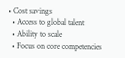• Cost savings
  • Access to global talent
  • Ability to scale
  • Focus on core competencies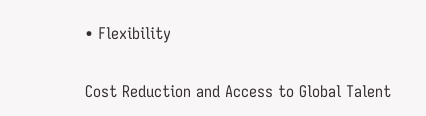• Flexibility

Cost Reduction and Access to Global Talent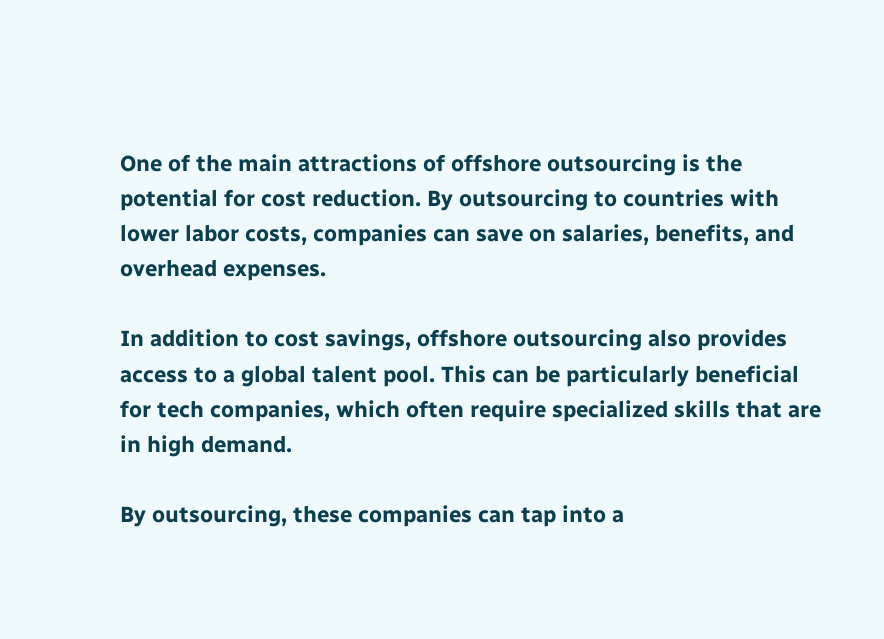One of the main attractions of offshore outsourcing is the potential for cost reduction. By outsourcing to countries with lower labor costs, companies can save on salaries, benefits, and overhead expenses.

In addition to cost savings, offshore outsourcing also provides access to a global talent pool. This can be particularly beneficial for tech companies, which often require specialized skills that are in high demand.

By outsourcing, these companies can tap into a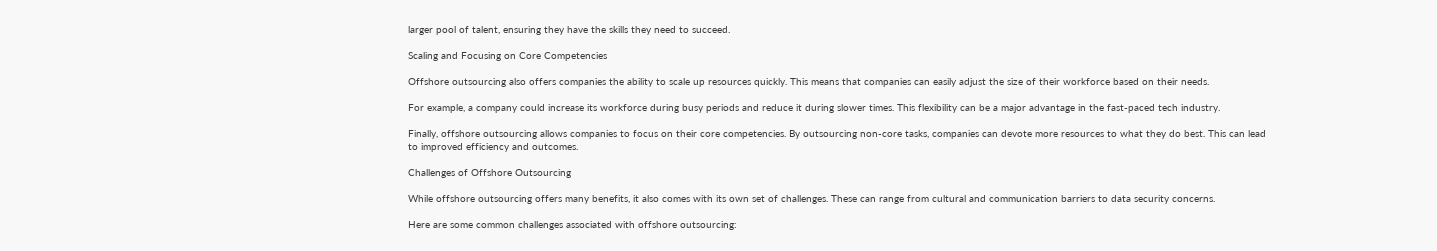larger pool of talent, ensuring they have the skills they need to succeed.

Scaling and Focusing on Core Competencies

Offshore outsourcing also offers companies the ability to scale up resources quickly. This means that companies can easily adjust the size of their workforce based on their needs.

For example, a company could increase its workforce during busy periods and reduce it during slower times. This flexibility can be a major advantage in the fast-paced tech industry.

Finally, offshore outsourcing allows companies to focus on their core competencies. By outsourcing non-core tasks, companies can devote more resources to what they do best. This can lead to improved efficiency and outcomes.

Challenges of Offshore Outsourcing

While offshore outsourcing offers many benefits, it also comes with its own set of challenges. These can range from cultural and communication barriers to data security concerns.

Here are some common challenges associated with offshore outsourcing: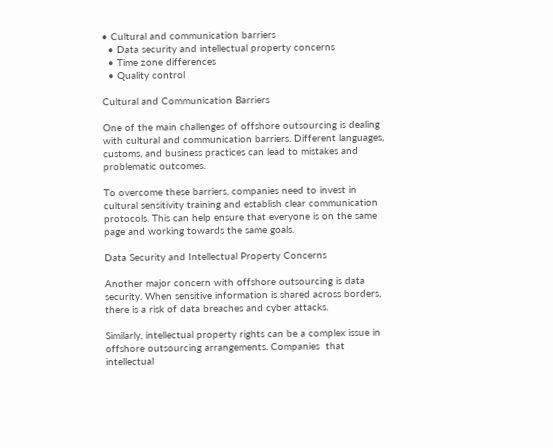• Cultural and communication barriers
  • Data security and intellectual property concerns
  • Time zone differences
  • Quality control

Cultural and Communication Barriers

One of the main challenges of offshore outsourcing is dealing with cultural and communication barriers. Different languages, customs, and business practices can lead to mistakes and problematic outcomes.

To overcome these barriers, companies need to invest in cultural sensitivity training and establish clear communication protocols. This can help ensure that everyone is on the same page and working towards the same goals.

Data Security and Intellectual Property Concerns

Another major concern with offshore outsourcing is data security. When sensitive information is shared across borders, there is a risk of data breaches and cyber attacks.

Similarly, intellectual property rights can be a complex issue in offshore outsourcing arrangements. Companies  that intellectual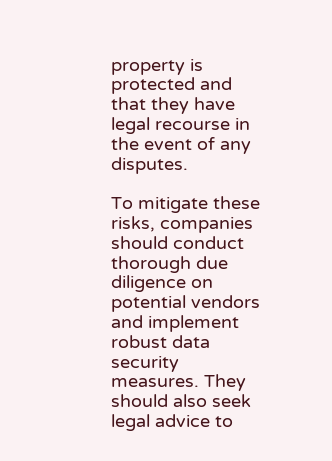property is protected and that they have legal recourse in the event of any disputes.

To mitigate these risks, companies should conduct thorough due diligence on potential vendors and implement robust data security measures. They should also seek legal advice to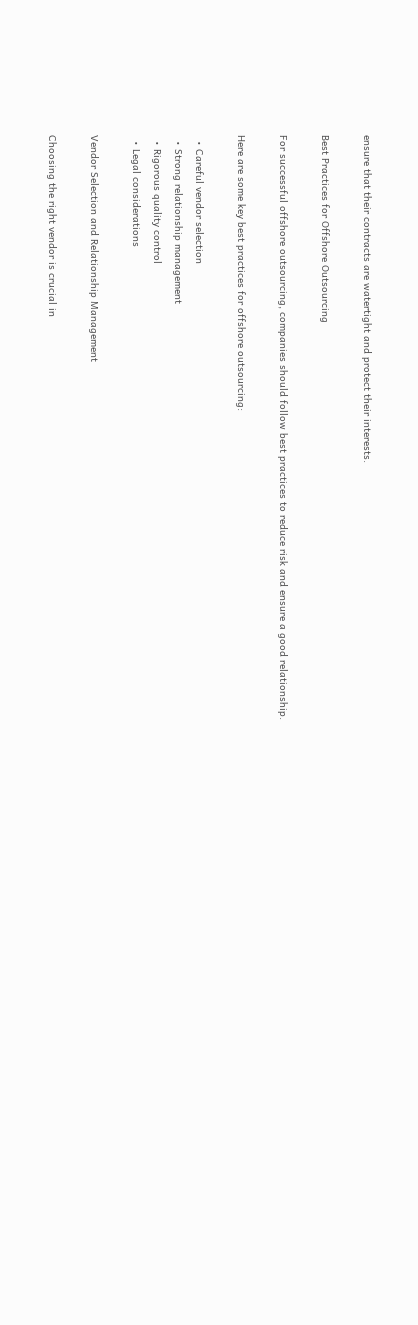ensure that their contracts are watertight and protect their interests.

Best Practices for Offshore Outsourcing

For successful offshore outsourcing, companies should follow best practices to reduce risk and ensure a good relationship.

Here are some key best practices for offshore outsourcing:

  • Careful vendor selection
  • Strong relationship management
  • Rigorous quality control
  • Legal considerations

Vendor Selection and Relationship Management

Choosing the right vendor is crucial in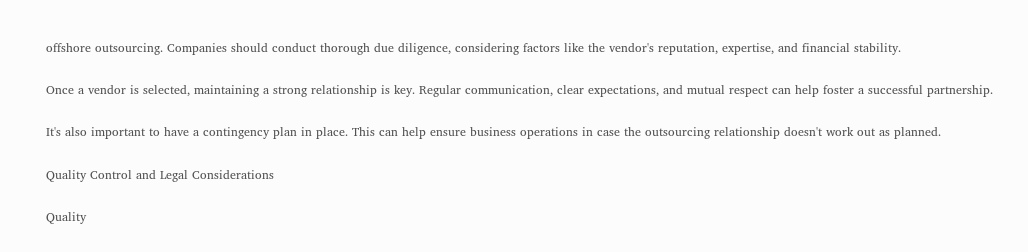offshore outsourcing. Companies should conduct thorough due diligence, considering factors like the vendor's reputation, expertise, and financial stability.

Once a vendor is selected, maintaining a strong relationship is key. Regular communication, clear expectations, and mutual respect can help foster a successful partnership.

It's also important to have a contingency plan in place. This can help ensure business operations in case the outsourcing relationship doesn't work out as planned.

Quality Control and Legal Considerations

Quality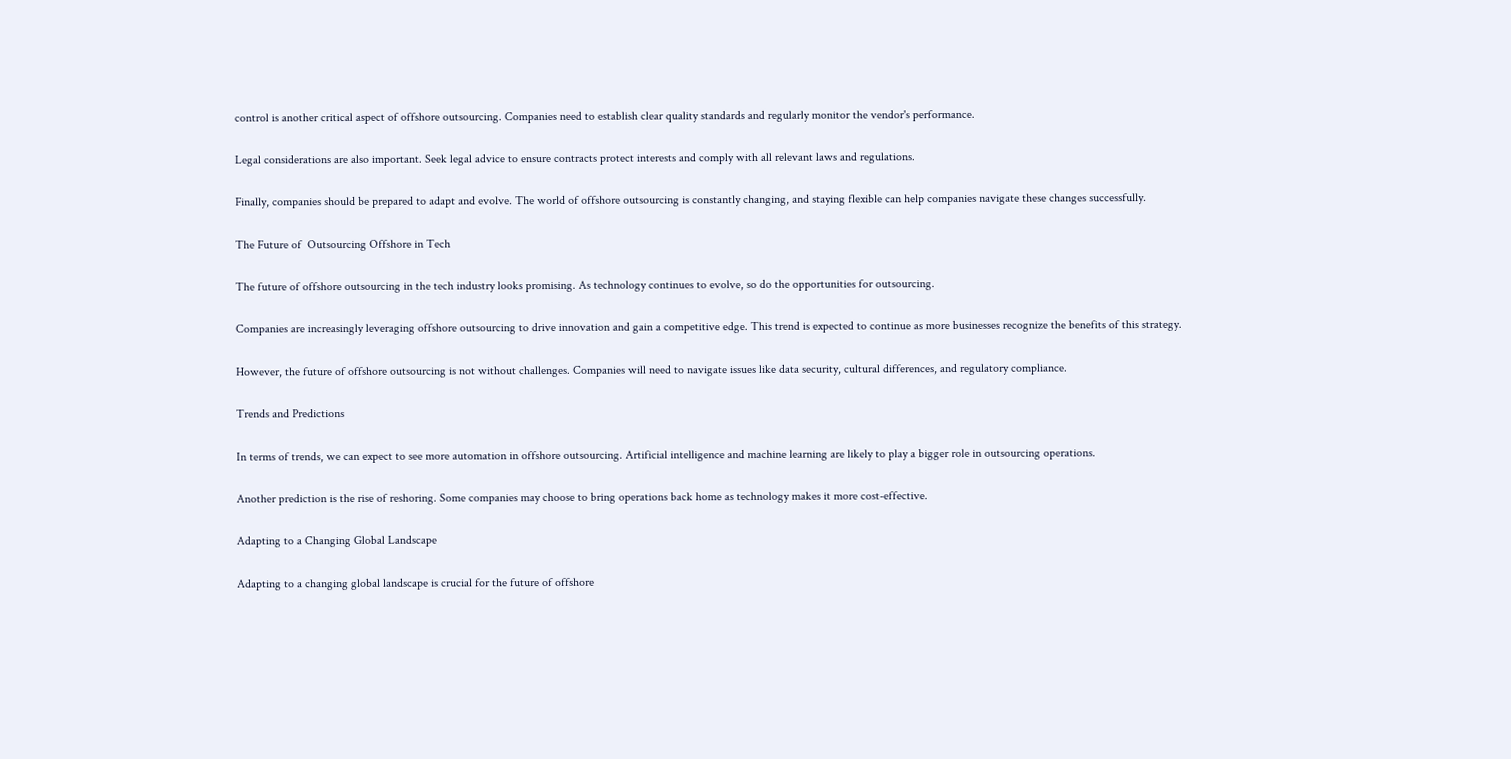control is another critical aspect of offshore outsourcing. Companies need to establish clear quality standards and regularly monitor the vendor's performance.

Legal considerations are also important. Seek legal advice to ensure contracts protect interests and comply with all relevant laws and regulations.

Finally, companies should be prepared to adapt and evolve. The world of offshore outsourcing is constantly changing, and staying flexible can help companies navigate these changes successfully.

The Future of  Outsourcing Offshore in Tech

The future of offshore outsourcing in the tech industry looks promising. As technology continues to evolve, so do the opportunities for outsourcing.

Companies are increasingly leveraging offshore outsourcing to drive innovation and gain a competitive edge. This trend is expected to continue as more businesses recognize the benefits of this strategy.

However, the future of offshore outsourcing is not without challenges. Companies will need to navigate issues like data security, cultural differences, and regulatory compliance.

Trends and Predictions

In terms of trends, we can expect to see more automation in offshore outsourcing. Artificial intelligence and machine learning are likely to play a bigger role in outsourcing operations.

Another prediction is the rise of reshoring. Some companies may choose to bring operations back home as technology makes it more cost-effective.

Adapting to a Changing Global Landscape

Adapting to a changing global landscape is crucial for the future of offshore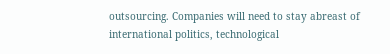outsourcing. Companies will need to stay abreast of international politics, technological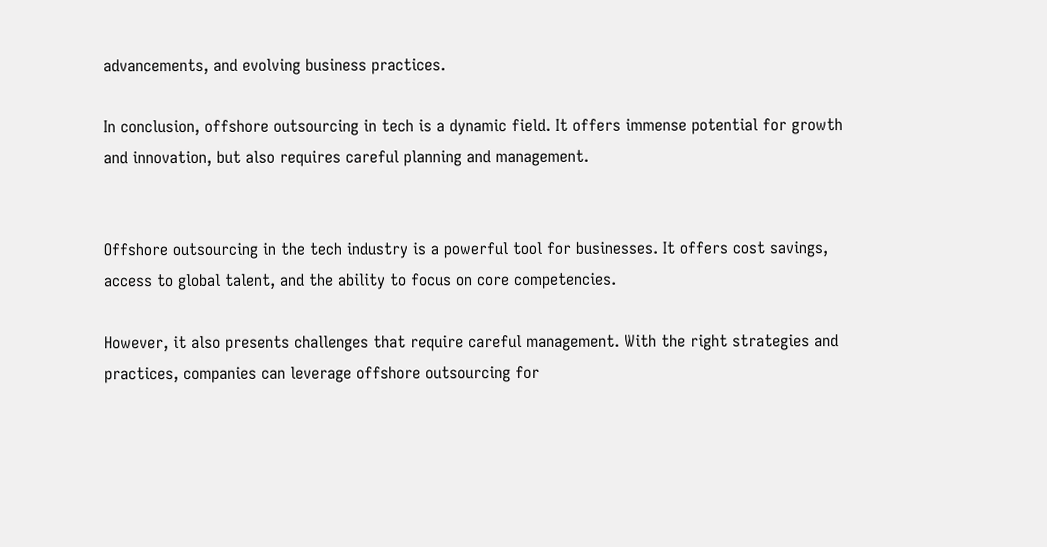advancements, and evolving business practices.

In conclusion, offshore outsourcing in tech is a dynamic field. It offers immense potential for growth and innovation, but also requires careful planning and management.


Offshore outsourcing in the tech industry is a powerful tool for businesses. It offers cost savings, access to global talent, and the ability to focus on core competencies.

However, it also presents challenges that require careful management. With the right strategies and practices, companies can leverage offshore outsourcing for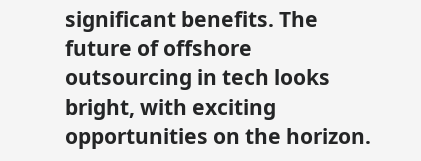significant benefits. The future of offshore outsourcing in tech looks bright, with exciting opportunities on the horizon.